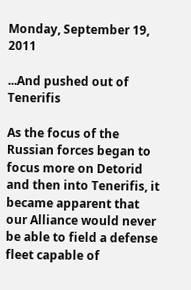Monday, September 19, 2011

...And pushed out of Tenerifis

As the focus of the Russian forces began to focus more on Detorid and then into Tenerifis, it became apparent that our Alliance would never be able to field a defense fleet capable of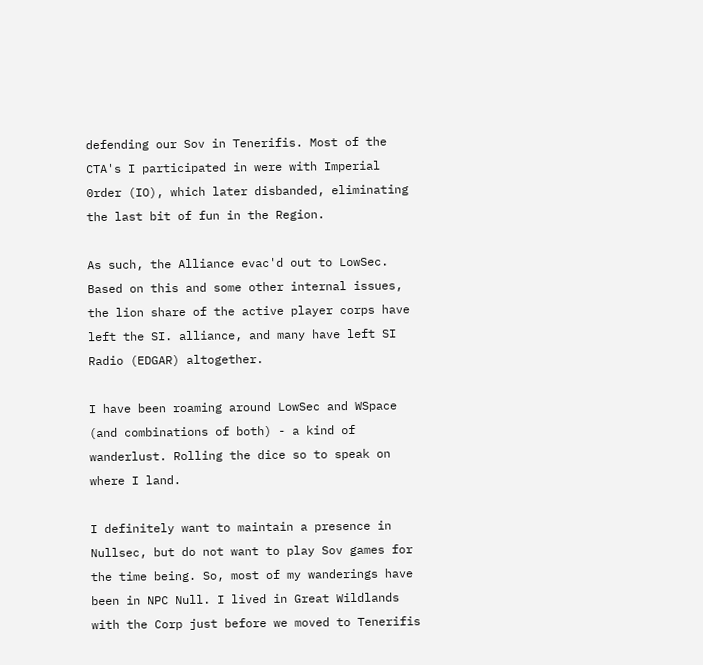defending our Sov in Tenerifis. Most of the CTA's I participated in were with Imperial 0rder (IO), which later disbanded, eliminating the last bit of fun in the Region.

As such, the Alliance evac'd out to LowSec. Based on this and some other internal issues, the lion share of the active player corps have left the SI. alliance, and many have left SI Radio (EDGAR) altogether.

I have been roaming around LowSec and WSpace (and combinations of both) - a kind of wanderlust. Rolling the dice so to speak on where I land.

I definitely want to maintain a presence in Nullsec, but do not want to play Sov games for the time being. So, most of my wanderings have been in NPC Null. I lived in Great Wildlands with the Corp just before we moved to Tenerifis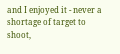and I enjoyed it - never a shortage of target to shoot,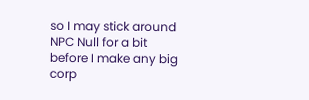so I may stick around NPC Null for a bit before I make any big corp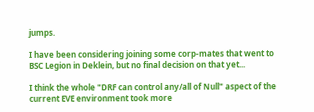jumps.

I have been considering joining some corp-mates that went to BSC Legion in Deklein, but no final decision on that yet...

I think the whole "DRF can control any/all of Null" aspect of the current EVE environment took more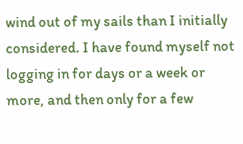wind out of my sails than I initially considered. I have found myself not logging in for days or a week or more, and then only for a few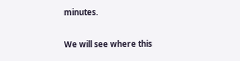minutes.

We will see where this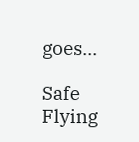goes...

Safe Flying